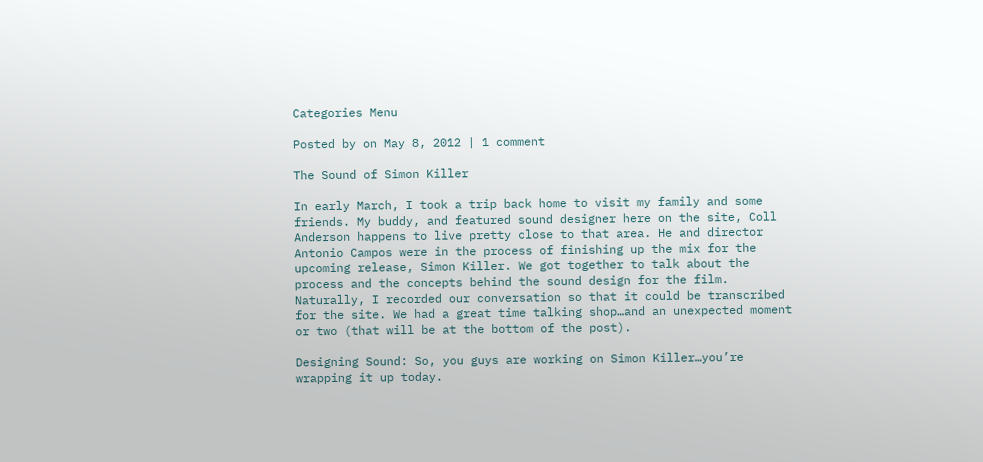Categories Menu

Posted by on May 8, 2012 | 1 comment

The Sound of Simon Killer

In early March, I took a trip back home to visit my family and some friends. My buddy, and featured sound designer here on the site, Coll Anderson happens to live pretty close to that area. He and director Antonio Campos were in the process of finishing up the mix for the upcoming release, Simon Killer. We got together to talk about the process and the concepts behind the sound design for the film. Naturally, I recorded our conversation so that it could be transcribed for the site. We had a great time talking shop…and an unexpected moment or two (that will be at the bottom of the post).

Designing Sound: So, you guys are working on Simon Killer…you’re wrapping it up today.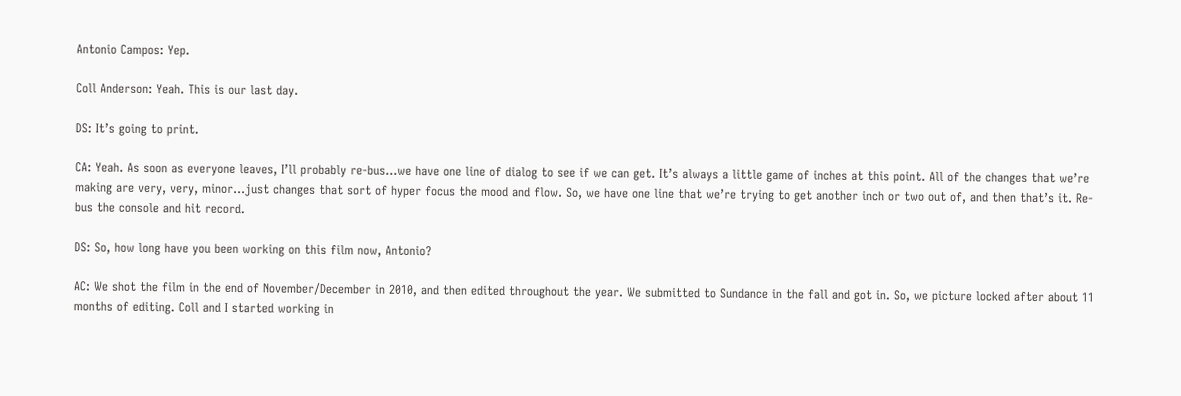Antonio Campos: Yep.

Coll Anderson: Yeah. This is our last day.

DS: It’s going to print.

CA: Yeah. As soon as everyone leaves, I’ll probably re-bus…we have one line of dialog to see if we can get. It’s always a little game of inches at this point. All of the changes that we’re making are very, very, minor…just changes that sort of hyper focus the mood and flow. So, we have one line that we’re trying to get another inch or two out of, and then that’s it. Re-bus the console and hit record.

DS: So, how long have you been working on this film now, Antonio?

AC: We shot the film in the end of November/December in 2010, and then edited throughout the year. We submitted to Sundance in the fall and got in. So, we picture locked after about 11 months of editing. Coll and I started working in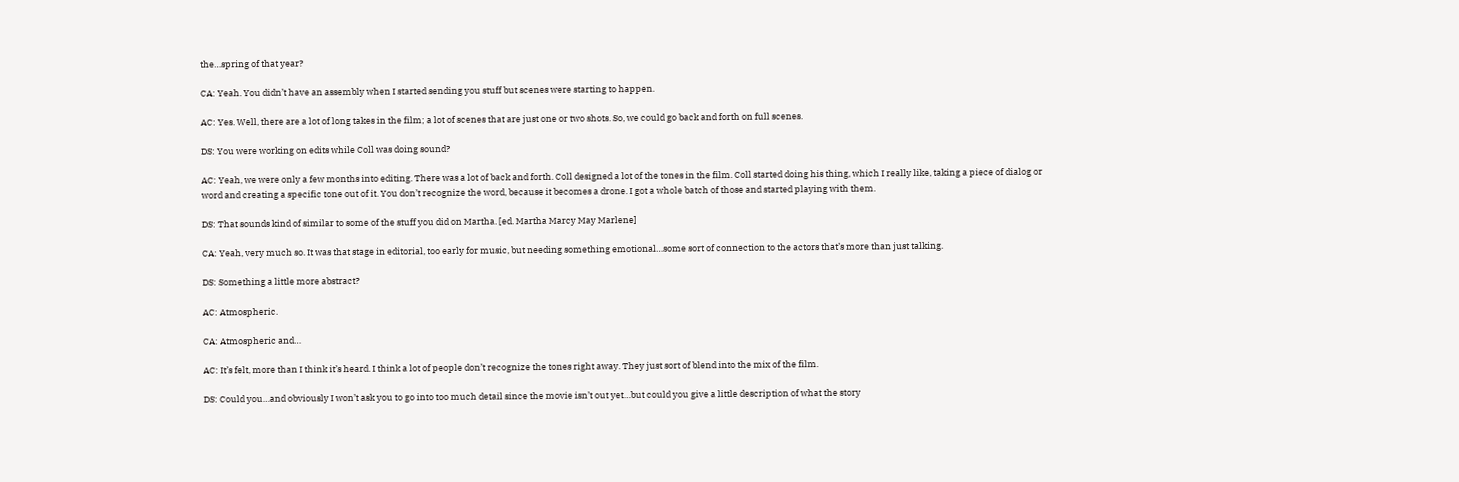the…spring of that year?

CA: Yeah. You didn’t have an assembly when I started sending you stuff but scenes were starting to happen.

AC: Yes. Well, there are a lot of long takes in the film; a lot of scenes that are just one or two shots. So, we could go back and forth on full scenes.

DS: You were working on edits while Coll was doing sound?

AC: Yeah, we were only a few months into editing. There was a lot of back and forth. Coll designed a lot of the tones in the film. Coll started doing his thing, which I really like, taking a piece of dialog or word and creating a specific tone out of it. You don’t recognize the word, because it becomes a drone. I got a whole batch of those and started playing with them.

DS: That sounds kind of similar to some of the stuff you did on Martha. [ed. Martha Marcy May Marlene]

CA: Yeah, very much so. It was that stage in editorial, too early for music, but needing something emotional…some sort of connection to the actors that’s more than just talking.

DS: Something a little more abstract?

AC: Atmospheric.

CA: Atmospheric and…

AC: It’s felt, more than I think it’s heard. I think a lot of people don’t recognize the tones right away. They just sort of blend into the mix of the film.

DS: Could you…and obviously I won’t ask you to go into too much detail since the movie isn’t out yet…but could you give a little description of what the story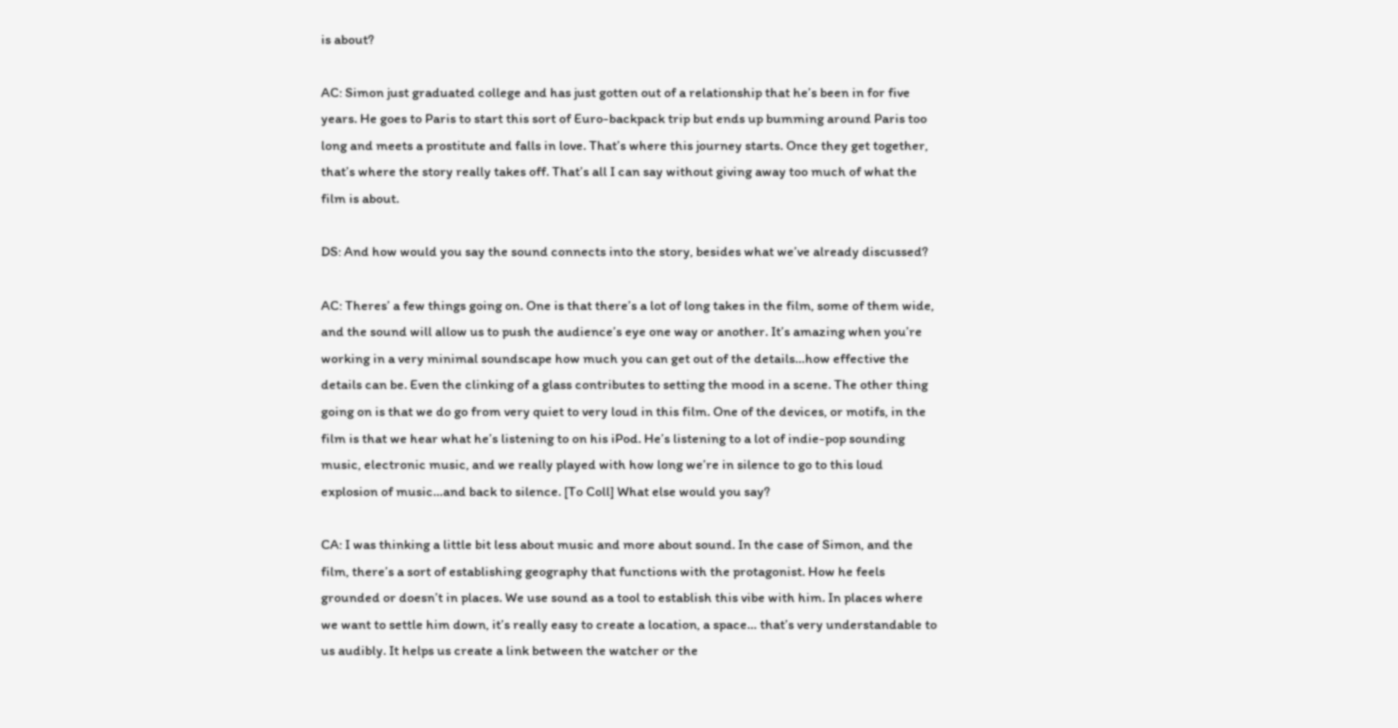is about?

AC: Simon just graduated college and has just gotten out of a relationship that he’s been in for five years. He goes to Paris to start this sort of Euro-backpack trip but ends up bumming around Paris too long and meets a prostitute and falls in love. That’s where this journey starts. Once they get together, that’s where the story really takes off. That’s all I can say without giving away too much of what the film is about.

DS: And how would you say the sound connects into the story, besides what we’ve already discussed?

AC: Theres’ a few things going on. One is that there’s a lot of long takes in the film, some of them wide, and the sound will allow us to push the audience’s eye one way or another. It’s amazing when you’re working in a very minimal soundscape how much you can get out of the details…how effective the details can be. Even the clinking of a glass contributes to setting the mood in a scene. The other thing going on is that we do go from very quiet to very loud in this film. One of the devices, or motifs, in the film is that we hear what he’s listening to on his iPod. He’s listening to a lot of indie-pop sounding music, electronic music, and we really played with how long we’re in silence to go to this loud explosion of music…and back to silence. [To Coll] What else would you say?

CA: I was thinking a little bit less about music and more about sound. In the case of Simon, and the film, there’s a sort of establishing geography that functions with the protagonist. How he feels grounded or doesn’t in places. We use sound as a tool to establish this vibe with him. In places where we want to settle him down, it’s really easy to create a location, a space… that’s very understandable to us audibly. It helps us create a link between the watcher or the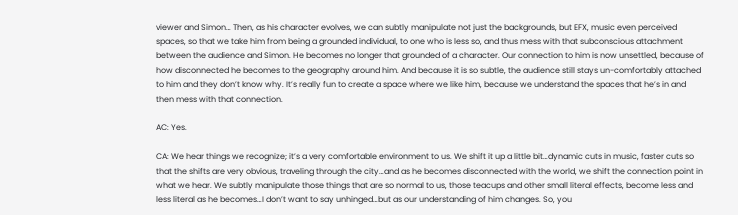viewer and Simon… Then, as his character evolves, we can subtly manipulate not just the backgrounds, but EFX, music even perceived spaces, so that we take him from being a grounded individual, to one who is less so, and thus mess with that subconscious attachment between the audience and Simon. He becomes no longer that grounded of a character. Our connection to him is now unsettled, because of how disconnected he becomes to the geography around him. And because it is so subtle, the audience still stays un-comfortably attached to him and they don’t know why. It’s really fun to create a space where we like him, because we understand the spaces that he’s in and then mess with that connection.

AC: Yes.

CA: We hear things we recognize; it’s a very comfortable environment to us. We shift it up a little bit…dynamic cuts in music, faster cuts so that the shifts are very obvious, traveling through the city…and as he becomes disconnected with the world, we shift the connection point in what we hear. We subtly manipulate those things that are so normal to us, those teacups and other small literal effects, become less and less literal as he becomes…I don’t want to say unhinged…but as our understanding of him changes. So, you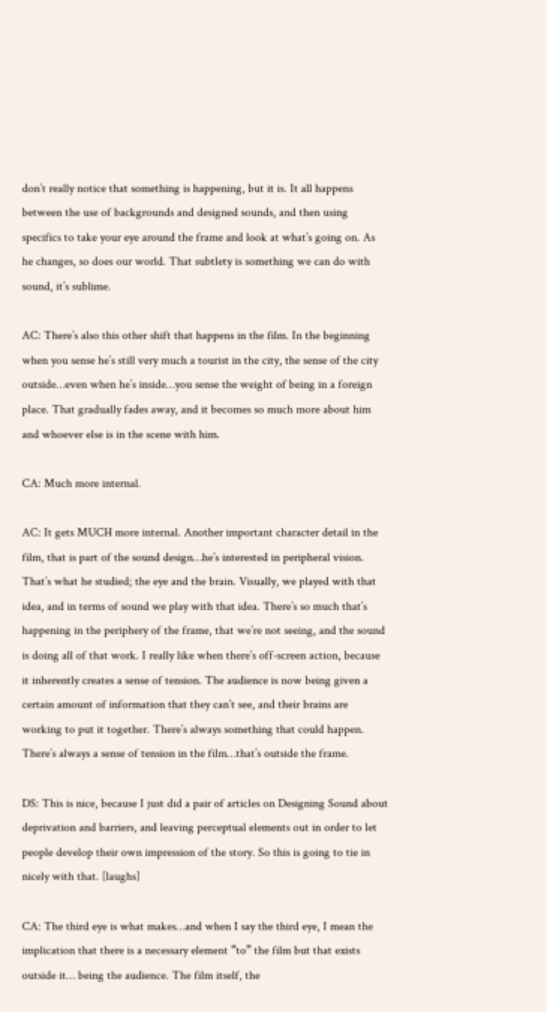don’t really notice that something is happening, but it is. It all happens between the use of backgrounds and designed sounds, and then using specifics to take your eye around the frame and look at what’s going on. As he changes, so does our world. That subtlety is something we can do with sound, it’s sublime.

AC: There’s also this other shift that happens in the film. In the beginning when you sense he’s still very much a tourist in the city, the sense of the city outside…even when he’s inside…you sense the weight of being in a foreign place. That gradually fades away, and it becomes so much more about him and whoever else is in the scene with him.

CA: Much more internal.

AC: It gets MUCH more internal. Another important character detail in the film, that is part of the sound design…he’s interested in peripheral vision. That’s what he studied; the eye and the brain. Visually, we played with that idea, and in terms of sound we play with that idea. There’s so much that’s happening in the periphery of the frame, that we’re not seeing, and the sound is doing all of that work. I really like when there’s off-screen action, because it inherently creates a sense of tension. The audience is now being given a certain amount of information that they can’t see, and their brains are working to put it together. There’s always something that could happen. There’s always a sense of tension in the film…that’s outside the frame.

DS: This is nice, because I just did a pair of articles on Designing Sound about deprivation and barriers, and leaving perceptual elements out in order to let people develop their own impression of the story. So this is going to tie in nicely with that. [laughs]

CA: The third eye is what makes…and when I say the third eye, I mean the implication that there is a necessary element “to” the film but that exists outside it… being the audience. The film itself, the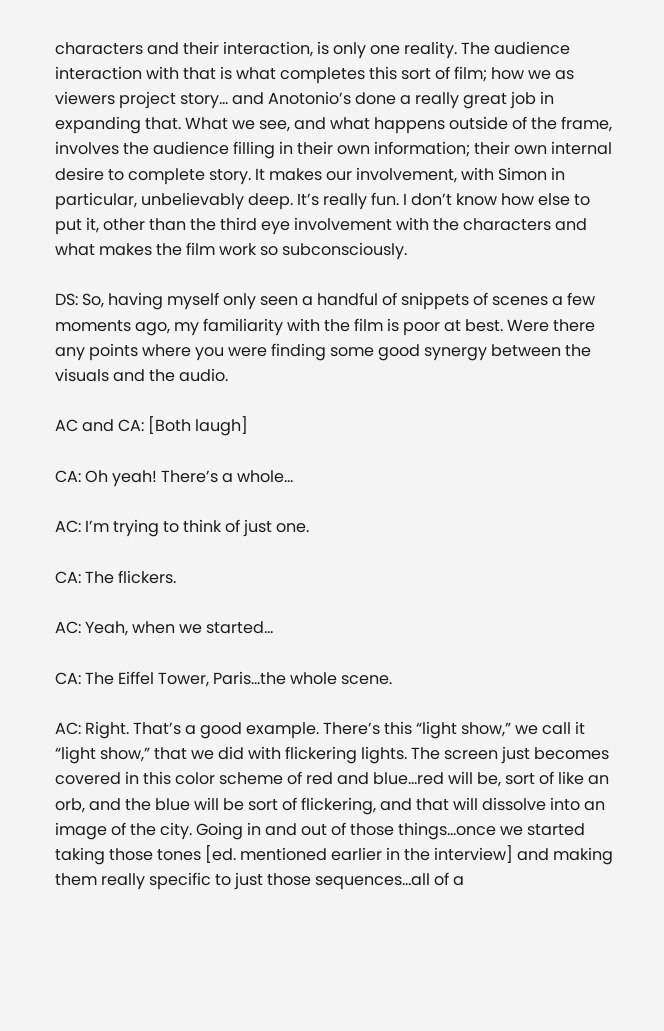characters and their interaction, is only one reality. The audience interaction with that is what completes this sort of film; how we as viewers project story… and Anotonio’s done a really great job in expanding that. What we see, and what happens outside of the frame, involves the audience filling in their own information; their own internal desire to complete story. It makes our involvement, with Simon in particular, unbelievably deep. It’s really fun. I don’t know how else to put it, other than the third eye involvement with the characters and what makes the film work so subconsciously.

DS: So, having myself only seen a handful of snippets of scenes a few moments ago, my familiarity with the film is poor at best. Were there any points where you were finding some good synergy between the visuals and the audio.

AC and CA: [Both laugh]

CA: Oh yeah! There’s a whole…

AC: I’m trying to think of just one.

CA: The flickers.

AC: Yeah, when we started…

CA: The Eiffel Tower, Paris…the whole scene.

AC: Right. That’s a good example. There’s this “light show,” we call it “light show,” that we did with flickering lights. The screen just becomes covered in this color scheme of red and blue…red will be, sort of like an orb, and the blue will be sort of flickering, and that will dissolve into an image of the city. Going in and out of those things…once we started taking those tones [ed. mentioned earlier in the interview] and making them really specific to just those sequences…all of a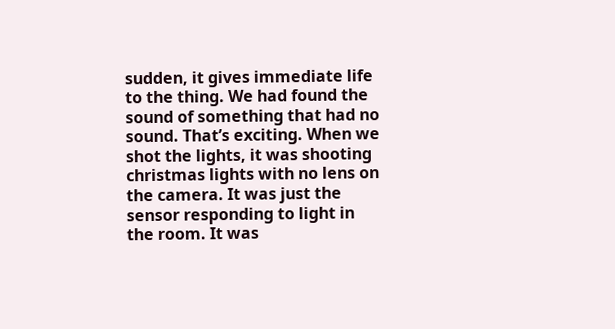sudden, it gives immediate life to the thing. We had found the sound of something that had no sound. That’s exciting. When we shot the lights, it was shooting christmas lights with no lens on the camera. It was just the sensor responding to light in the room. It was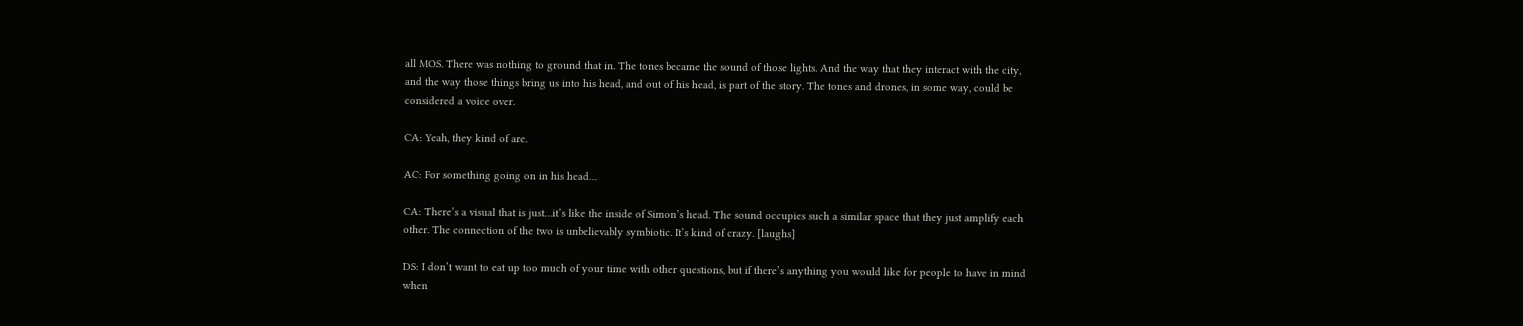all MOS. There was nothing to ground that in. The tones became the sound of those lights. And the way that they interact with the city, and the way those things bring us into his head, and out of his head, is part of the story. The tones and drones, in some way, could be considered a voice over.

CA: Yeah, they kind of are.

AC: For something going on in his head…

CA: There’s a visual that is just…it’s like the inside of Simon’s head. The sound occupies such a similar space that they just amplify each other. The connection of the two is unbelievably symbiotic. It’s kind of crazy. [laughs]

DS: I don’t want to eat up too much of your time with other questions, but if there’s anything you would like for people to have in mind when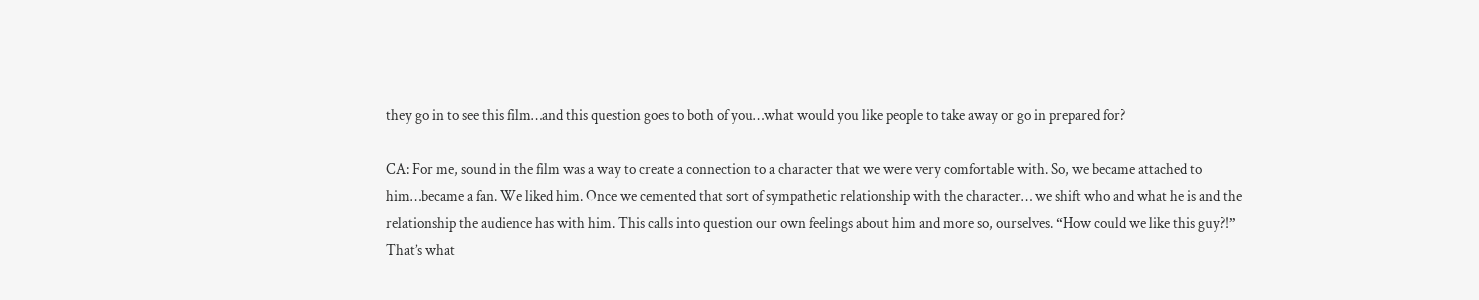they go in to see this film…and this question goes to both of you…what would you like people to take away or go in prepared for?

CA: For me, sound in the film was a way to create a connection to a character that we were very comfortable with. So, we became attached to him…became a fan. We liked him. Once we cemented that sort of sympathetic relationship with the character… we shift who and what he is and the relationship the audience has with him. This calls into question our own feelings about him and more so, ourselves. “How could we like this guy?!” That’s what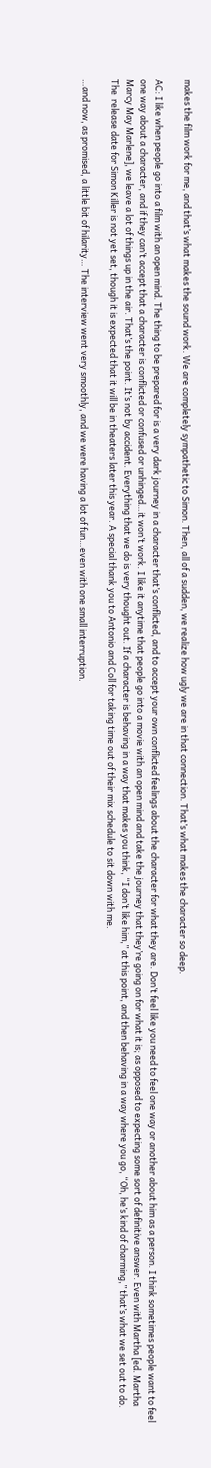makes the film work for me, and that’s what makes the sound work. We are completely sympathetic to Simon. Then, all of a sudden, we realize how ugly we are in that connection. That’s what makes the character so deep.

AC: I like when people go into a film with an open mind. The thing to be prepared for is a very dark journey in a character that’s conflicted, and to accept your own conflicted feelings about the character for what they are. Don’t feel like you need to feel one way or another about him as a person. I think sometimes people want to feel one way about a character, and if they can’t accept that a character is conflicted or confused or unhinged…it won’t work. I like it anytime that people go into a movie with an open mind and take the journey that they’re going on for what it is; as opposed to expecting some sort of definitive answer. Even with Martha [ed. Martha Marcy May Marlene], we leave a lot of things up in the air. That’s the point. It’s not by accident. Everything that we do is very thought out. If a character is behaving in a way that makes you think, “I don’t like him,” at this point, and then behaving in a way where you go, “Oh, he’s kind of charming,” that’s what we set out to do.
The  release date for Simon Killer is not yet set, though it is expected that it will be in theaters later this year. A special thank you to Antonio and Coll for taking time out of their mix schedule to sit down with me.

…and now, as promised, a little bit of hilarity… The interview went very smoothly, and we were having a lot of fun…even with one small interruption.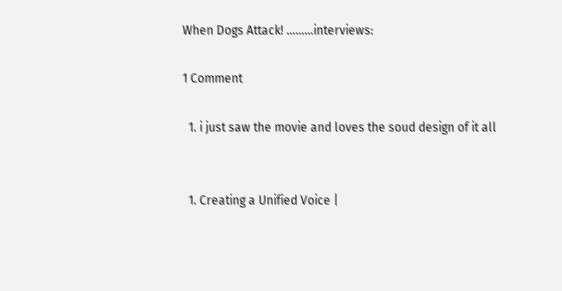When Dogs Attack! ………interviews:

1 Comment

  1. i just saw the movie and loves the soud design of it all


  1. Creating a Unified Voice |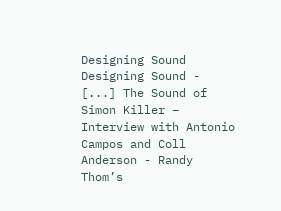Designing Sound Designing Sound - [...] The Sound of Simon Killer – Interview with Antonio Campos and Coll Anderson - Randy Thom’s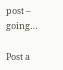post – going…

Post a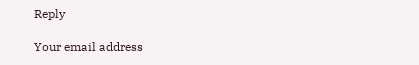Reply

Your email address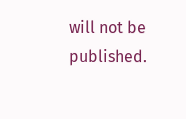will not be published.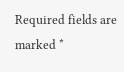Required fields are marked *